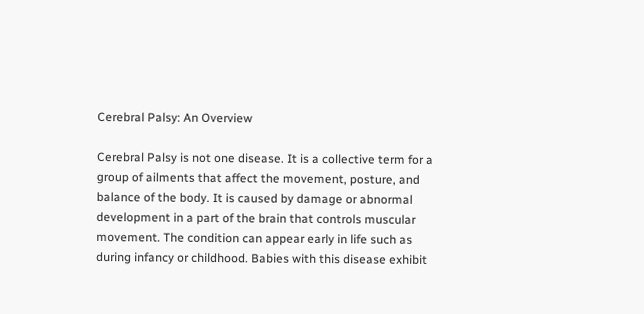Cerebral Palsy: An Overview

Cerebral Palsy is not one disease. It is a collective term for a group of ailments that affect the movement, posture, and balance of the body. It is caused by damage or abnormal development in a part of the brain that controls muscular movement. The condition can appear early in life such as during infancy or childhood. Babies with this disease exhibit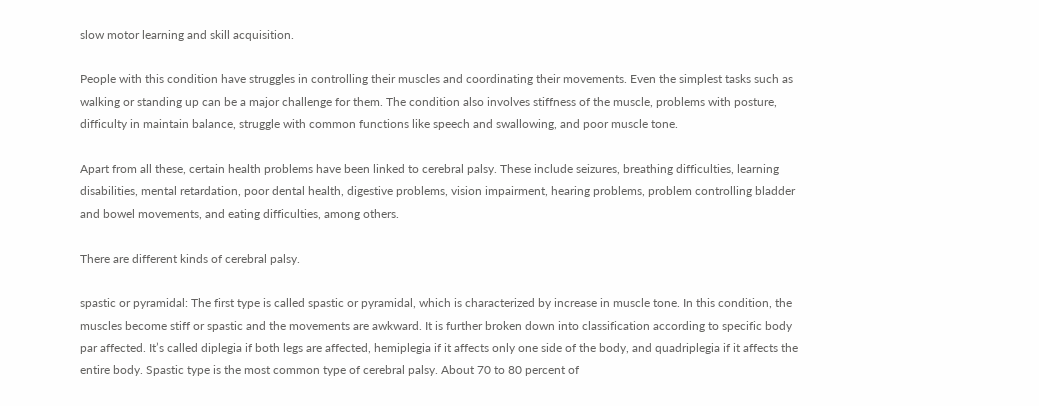slow motor learning and skill acquisition.

People with this condition have struggles in controlling their muscles and coordinating their movements. Even the simplest tasks such as walking or standing up can be a major challenge for them. The condition also involves stiffness of the muscle, problems with posture, difficulty in maintain balance, struggle with common functions like speech and swallowing, and poor muscle tone.

Apart from all these, certain health problems have been linked to cerebral palsy. These include seizures, breathing difficulties, learning disabilities, mental retardation, poor dental health, digestive problems, vision impairment, hearing problems, problem controlling bladder and bowel movements, and eating difficulties, among others.

There are different kinds of cerebral palsy.

spastic or pyramidal: The first type is called spastic or pyramidal, which is characterized by increase in muscle tone. In this condition, the muscles become stiff or spastic and the movements are awkward. It is further broken down into classification according to specific body par affected. It’s called diplegia if both legs are affected, hemiplegia if it affects only one side of the body, and quadriplegia if it affects the entire body. Spastic type is the most common type of cerebral palsy. About 70 to 80 percent of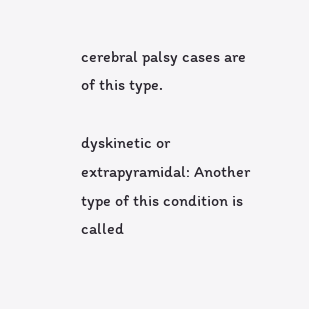cerebral palsy cases are of this type.

dyskinetic or extrapyramidal: Another type of this condition is called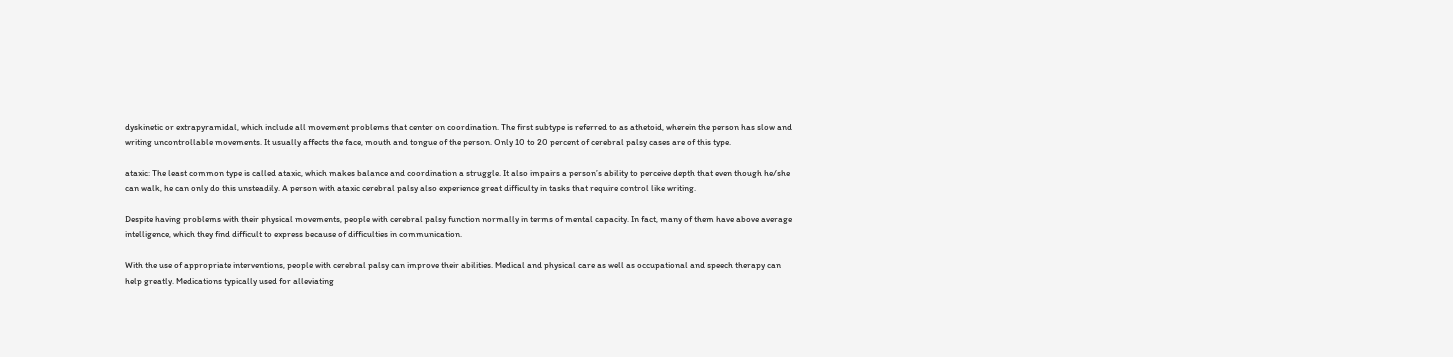dyskinetic or extrapyramidal, which include all movement problems that center on coordination. The first subtype is referred to as athetoid, wherein the person has slow and writing uncontrollable movements. It usually affects the face, mouth and tongue of the person. Only 10 to 20 percent of cerebral palsy cases are of this type.

ataxic: The least common type is called ataxic, which makes balance and coordination a struggle. It also impairs a person’s ability to perceive depth that even though he/she can walk, he can only do this unsteadily. A person with ataxic cerebral palsy also experience great difficulty in tasks that require control like writing.

Despite having problems with their physical movements, people with cerebral palsy function normally in terms of mental capacity. In fact, many of them have above average intelligence, which they find difficult to express because of difficulties in communication.

With the use of appropriate interventions, people with cerebral palsy can improve their abilities. Medical and physical care as well as occupational and speech therapy can help greatly. Medications typically used for alleviating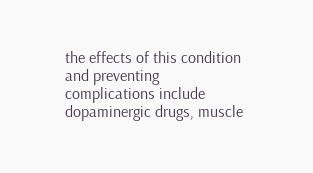the effects of this condition and preventing complications include dopaminergic drugs, muscle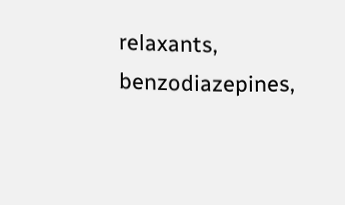relaxants, benzodiazepines,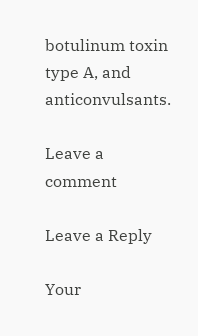botulinum toxin type A, and anticonvulsants.

Leave a comment

Leave a Reply

Your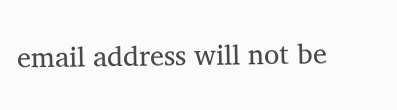email address will not be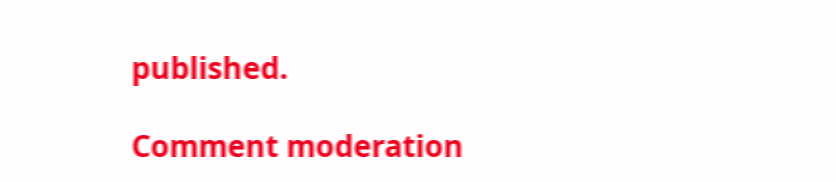published.

Comment moderation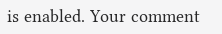is enabled. Your comment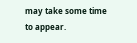may take some time to appear.